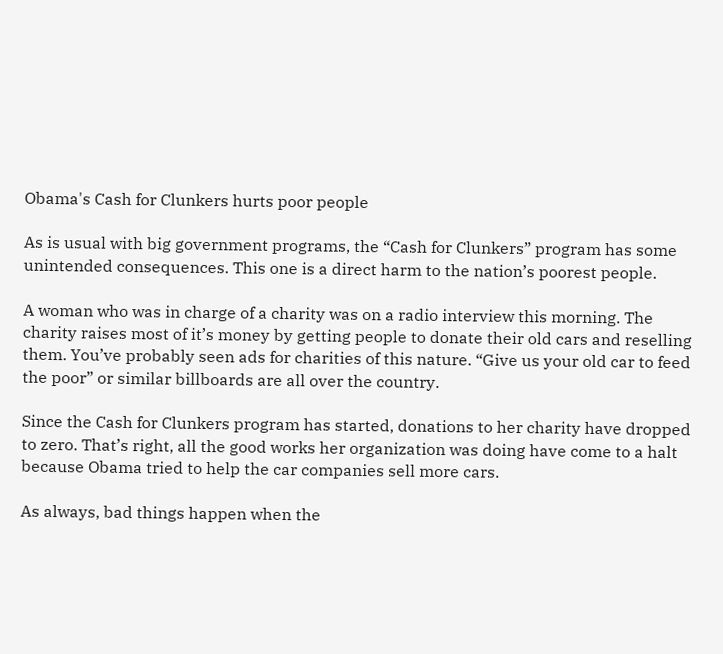Obama's Cash for Clunkers hurts poor people

As is usual with big government programs, the “Cash for Clunkers” program has some unintended consequences. This one is a direct harm to the nation’s poorest people.

A woman who was in charge of a charity was on a radio interview this morning. The charity raises most of it’s money by getting people to donate their old cars and reselling them. You’ve probably seen ads for charities of this nature. “Give us your old car to feed the poor” or similar billboards are all over the country.

Since the Cash for Clunkers program has started, donations to her charity have dropped to zero. That’s right, all the good works her organization was doing have come to a halt because Obama tried to help the car companies sell more cars.

As always, bad things happen when the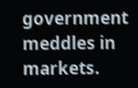government meddles in markets.